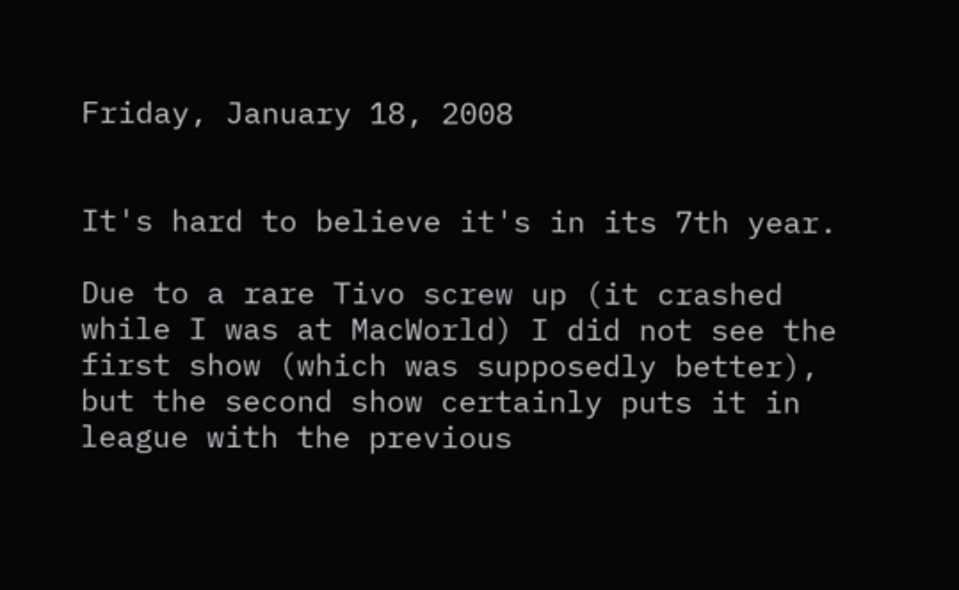Friday, January 18, 2008


It's hard to believe it's in its 7th year.

Due to a rare Tivo screw up (it crashed while I was at MacWorld) I did not see the first show (which was supposedly better), but the second show certainly puts it in league with the previous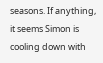seasons. If anything, it seems Simon is cooling down with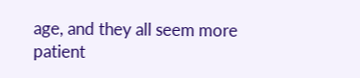age, and they all seem more patient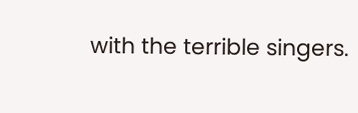with the terrible singers.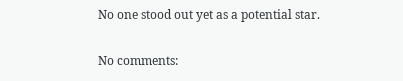No one stood out yet as a potential star.

No comments: